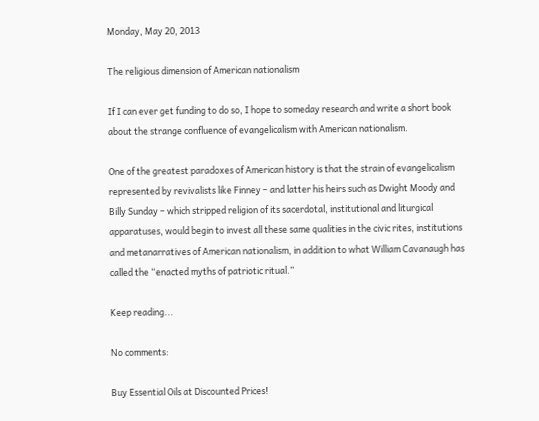Monday, May 20, 2013

The religious dimension of American nationalism

If I can ever get funding to do so, I hope to someday research and write a short book about the strange confluence of evangelicalism with American nationalism.

One of the greatest paradoxes of American history is that the strain of evangelicalism represented by revivalists like Finney – and latter his heirs such as Dwight Moody and Billy Sunday – which stripped religion of its sacerdotal, institutional and liturgical apparatuses, would begin to invest all these same qualities in the civic rites, institutions and metanarratives of American nationalism, in addition to what William Cavanaugh has called the “enacted myths of patriotic ritual.”

Keep reading...

No comments:

Buy Essential Oils at Discounted Prices!